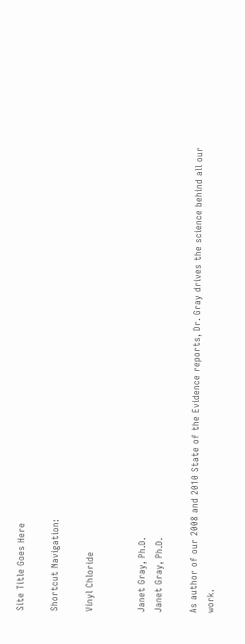Site Title Goes Here

Shortcut Navigation:

Vinyl Chloride


Janet Gray, Ph.D.
Janet Gray, Ph.D.

As author of our 2008 and 2010 State of the Evidence reports, Dr. Gray drives the science behind all our work.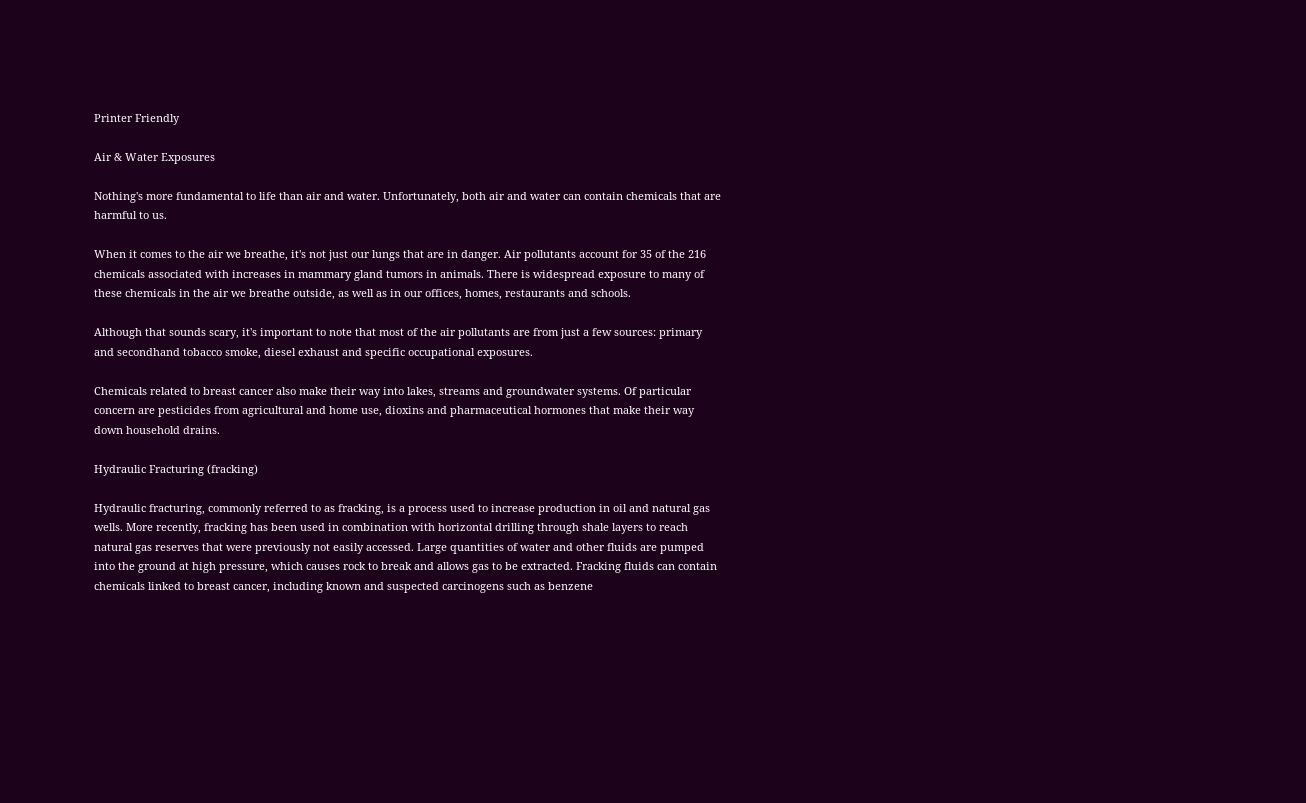Printer Friendly

Air & Water Exposures

Nothing's more fundamental to life than air and water. Unfortunately, both air and water can contain chemicals that are harmful to us.

When it comes to the air we breathe, it's not just our lungs that are in danger. Air pollutants account for 35 of the 216 chemicals associated with increases in mammary gland tumors in animals. There is widespread exposure to many of these chemicals in the air we breathe outside, as well as in our offices, homes, restaurants and schools.

Although that sounds scary, it's important to note that most of the air pollutants are from just a few sources: primary and secondhand tobacco smoke, diesel exhaust and specific occupational exposures.

Chemicals related to breast cancer also make their way into lakes, streams and groundwater systems. Of particular concern are pesticides from agricultural and home use, dioxins and pharmaceutical hormones that make their way down household drains.

Hydraulic Fracturing (fracking)

Hydraulic fracturing, commonly referred to as fracking, is a process used to increase production in oil and natural gas wells. More recently, fracking has been used in combination with horizontal drilling through shale layers to reach natural gas reserves that were previously not easily accessed. Large quantities of water and other fluids are pumped into the ground at high pressure, which causes rock to break and allows gas to be extracted. Fracking fluids can contain chemicals linked to breast cancer, including known and suspected carcinogens such as benzene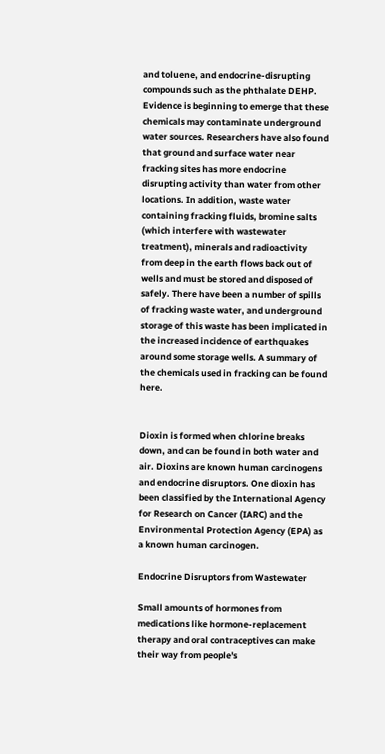and toluene, and endocrine-disrupting compounds such as the phthalate DEHP. Evidence is beginning to emerge that these chemicals may contaminate underground water sources. Researchers have also found that ground and surface water near fracking sites has more endocrine disrupting activity than water from other locations. In addition, waste water containing fracking fluids, bromine salts (which interfere with wastewater treatment), minerals and radioactivity from deep in the earth flows back out of wells and must be stored and disposed of safely. There have been a number of spills of fracking waste water, and underground storage of this waste has been implicated in the increased incidence of earthquakes around some storage wells. A summary of the chemicals used in fracking can be found here.


Dioxin is formed when chlorine breaks down, and can be found in both water and air. Dioxins are known human carcinogens and endocrine disruptors. One dioxin has been classified by the International Agency for Research on Cancer (IARC) and the Environmental Protection Agency (EPA) as a known human carcinogen.

Endocrine Disruptors from Wastewater

Small amounts of hormones from medications like hormone-replacement therapy and oral contraceptives can make their way from people's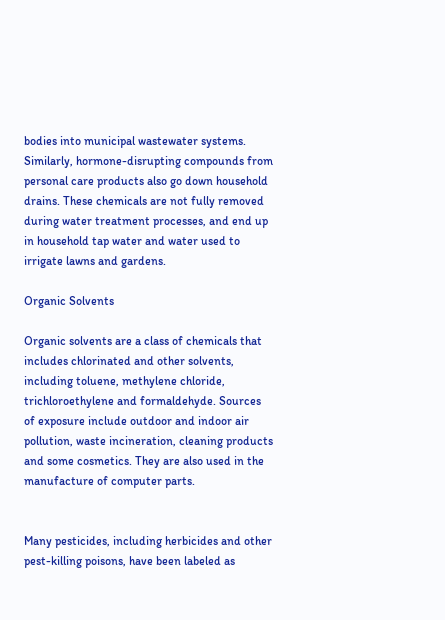bodies into municipal wastewater systems. Similarly, hormone-disrupting compounds from personal care products also go down household drains. These chemicals are not fully removed during water treatment processes, and end up in household tap water and water used to irrigate lawns and gardens.

Organic Solvents

Organic solvents are a class of chemicals that includes chlorinated and other solvents, including toluene, methylene chloride, trichloroethylene and formaldehyde. Sources of exposure include outdoor and indoor air pollution, waste incineration, cleaning products and some cosmetics. They are also used in the manufacture of computer parts.


Many pesticides, including herbicides and other pest-killing poisons, have been labeled as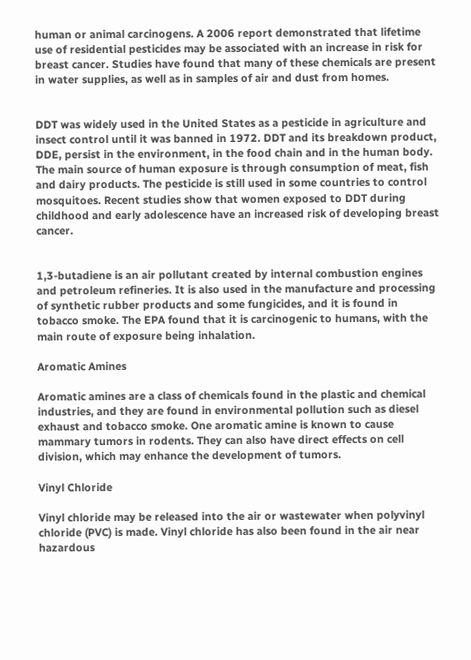human or animal carcinogens. A 2006 report demonstrated that lifetime use of residential pesticides may be associated with an increase in risk for breast cancer. Studies have found that many of these chemicals are present in water supplies, as well as in samples of air and dust from homes.


DDT was widely used in the United States as a pesticide in agriculture and insect control until it was banned in 1972. DDT and its breakdown product, DDE, persist in the environment, in the food chain and in the human body. The main source of human exposure is through consumption of meat, fish and dairy products. The pesticide is still used in some countries to control mosquitoes. Recent studies show that women exposed to DDT during childhood and early adolescence have an increased risk of developing breast cancer.


1,3-butadiene is an air pollutant created by internal combustion engines and petroleum refineries. It is also used in the manufacture and processing of synthetic rubber products and some fungicides, and it is found in tobacco smoke. The EPA found that it is carcinogenic to humans, with the main route of exposure being inhalation.

Aromatic Amines

Aromatic amines are a class of chemicals found in the plastic and chemical industries, and they are found in environmental pollution such as diesel exhaust and tobacco smoke. One aromatic amine is known to cause mammary tumors in rodents. They can also have direct effects on cell division, which may enhance the development of tumors.

Vinyl Chloride

Vinyl chloride may be released into the air or wastewater when polyvinyl chloride (PVC) is made. Vinyl chloride has also been found in the air near hazardous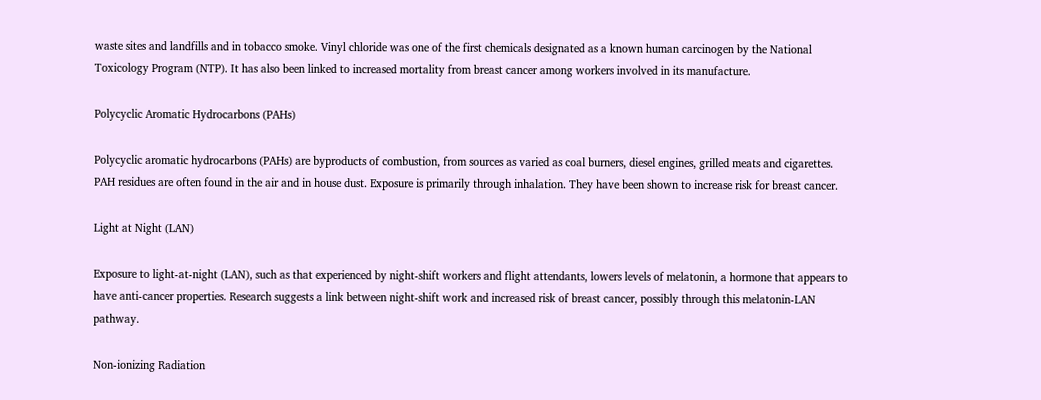waste sites and landfills and in tobacco smoke. Vinyl chloride was one of the first chemicals designated as a known human carcinogen by the National Toxicology Program (NTP). It has also been linked to increased mortality from breast cancer among workers involved in its manufacture.

Polycyclic Aromatic Hydrocarbons (PAHs)

Polycyclic aromatic hydrocarbons (PAHs) are byproducts of combustion, from sources as varied as coal burners, diesel engines, grilled meats and cigarettes. PAH residues are often found in the air and in house dust. Exposure is primarily through inhalation. They have been shown to increase risk for breast cancer.

Light at Night (LAN)

Exposure to light-at-night (LAN), such as that experienced by night-shift workers and flight attendants, lowers levels of melatonin, a hormone that appears to have anti-cancer properties. Research suggests a link between night-shift work and increased risk of breast cancer, possibly through this melatonin-LAN pathway.

Non-ionizing Radiation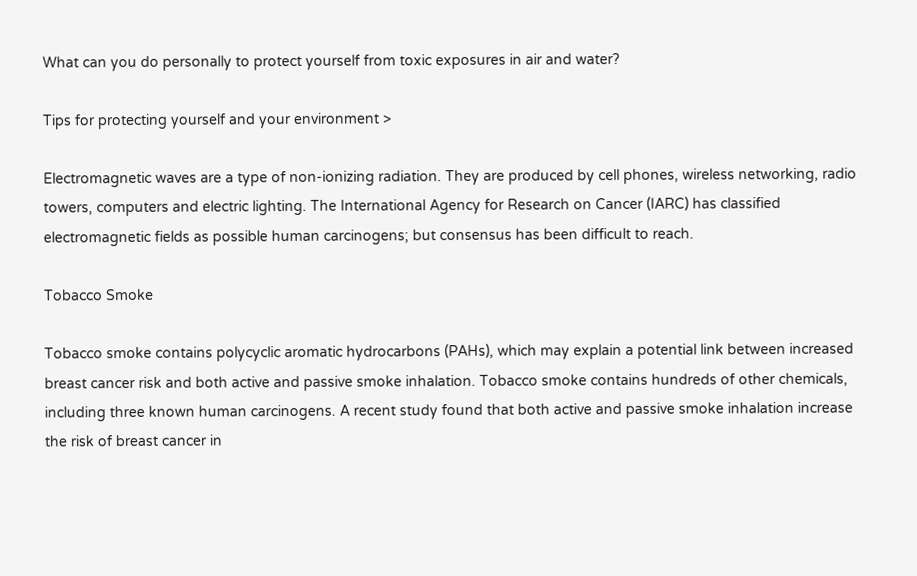What can you do personally to protect yourself from toxic exposures in air and water?

Tips for protecting yourself and your environment >

Electromagnetic waves are a type of non-ionizing radiation. They are produced by cell phones, wireless networking, radio towers, computers and electric lighting. The International Agency for Research on Cancer (IARC) has classified electromagnetic fields as possible human carcinogens; but consensus has been difficult to reach.

Tobacco Smoke

Tobacco smoke contains polycyclic aromatic hydrocarbons (PAHs), which may explain a potential link between increased breast cancer risk and both active and passive smoke inhalation. Tobacco smoke contains hundreds of other chemicals, including three known human carcinogens. A recent study found that both active and passive smoke inhalation increase the risk of breast cancer in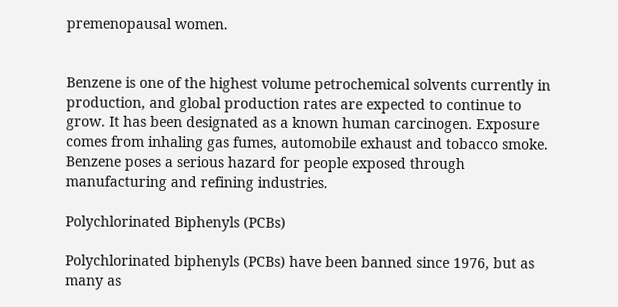premenopausal women.


Benzene is one of the highest volume petrochemical solvents currently in production, and global production rates are expected to continue to grow. It has been designated as a known human carcinogen. Exposure comes from inhaling gas fumes, automobile exhaust and tobacco smoke. Benzene poses a serious hazard for people exposed through manufacturing and refining industries.

Polychlorinated Biphenyls (PCBs)

Polychlorinated biphenyls (PCBs) have been banned since 1976, but as many as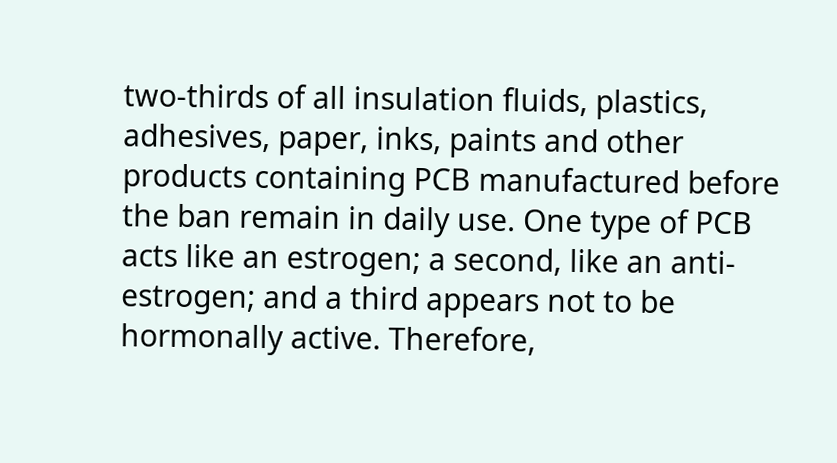two-thirds of all insulation fluids, plastics, adhesives, paper, inks, paints and other products containing PCB manufactured before the ban remain in daily use. One type of PCB acts like an estrogen; a second, like an anti-estrogen; and a third appears not to be hormonally active. Therefore,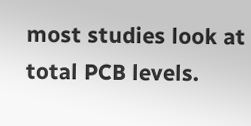most studies look at total PCB levels.